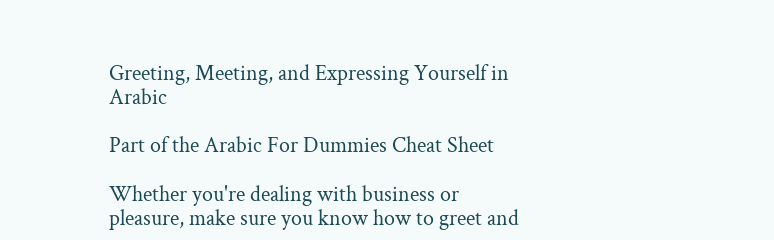Greeting, Meeting, and Expressing Yourself in Arabic

Part of the Arabic For Dummies Cheat Sheet

Whether you're dealing with business or pleasure, make sure you know how to greet and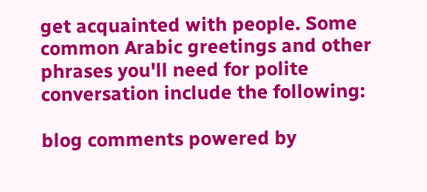get acquainted with people. Some common Arabic greetings and other phrases you'll need for polite conversation include the following:

blog comments powered by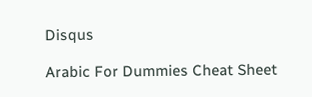Disqus

Arabic For Dummies Cheat Sheet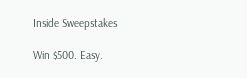Inside Sweepstakes

Win $500. Easy.